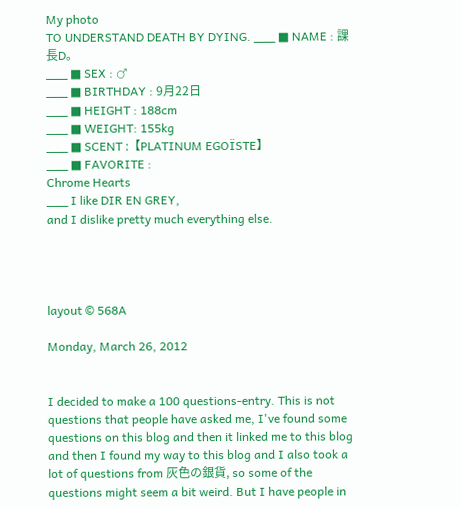My photo
TO UNDERSTAND DEATH BY DYING. ___ ■ NAME : 課長D。
___ ■ SEX : ♂
___ ■ BIRTHDAY : 9月22日
___ ■ HEIGHT : 188cm
___ ■ WEIGHT: 155kg
___ ■ SCENT :【PLATINUM EGOÏSTE】
___ ■ FAVORITE :
Chrome Hearts
___ I like DIR EN GREY,
and I dislike pretty much everything else.




layout © 568A

Monday, March 26, 2012


I decided to make a 100 questions-entry. This is not questions that people have asked me, I've found some questions on this blog and then it linked me to this blog and then I found my way to this blog and I also took a lot of questions from 灰色の銀貨, so some of the questions might seem a bit weird. But I have people in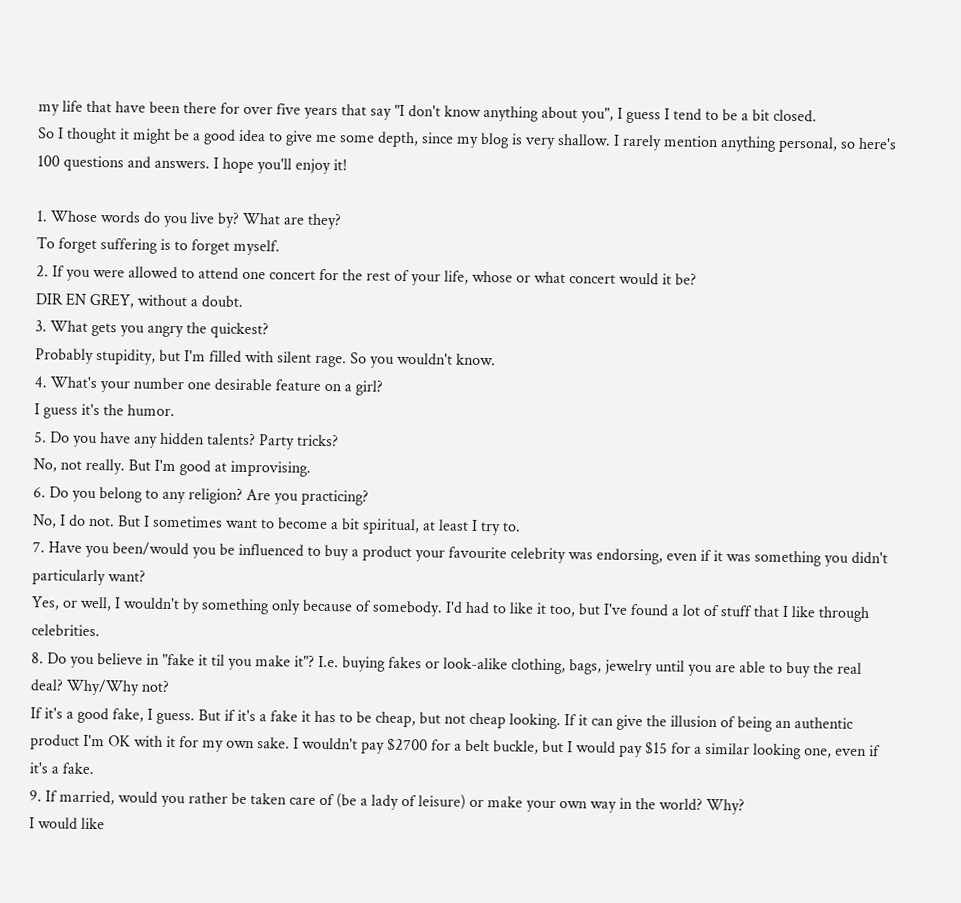my life that have been there for over five years that say "I don't know anything about you", I guess I tend to be a bit closed.
So I thought it might be a good idea to give me some depth, since my blog is very shallow. I rarely mention anything personal, so here's 100 questions and answers. I hope you'll enjoy it!

1. Whose words do you live by? What are they?
To forget suffering is to forget myself.
2. If you were allowed to attend one concert for the rest of your life, whose or what concert would it be?
DIR EN GREY, without a doubt.
3. What gets you angry the quickest?
Probably stupidity, but I'm filled with silent rage. So you wouldn't know.
4. What's your number one desirable feature on a girl?
I guess it's the humor.
5. Do you have any hidden talents? Party tricks?
No, not really. But I'm good at improvising.
6. Do you belong to any religion? Are you practicing?
No, I do not. But I sometimes want to become a bit spiritual, at least I try to.
7. Have you been/would you be influenced to buy a product your favourite celebrity was endorsing, even if it was something you didn't particularly want?
Yes, or well, I wouldn't by something only because of somebody. I'd had to like it too, but I've found a lot of stuff that I like through celebrities.
8. Do you believe in "fake it til you make it"? I.e. buying fakes or look-alike clothing, bags, jewelry until you are able to buy the real deal? Why/Why not?
If it's a good fake, I guess. But if it's a fake it has to be cheap, but not cheap looking. If it can give the illusion of being an authentic product I'm OK with it for my own sake. I wouldn't pay $2700 for a belt buckle, but I would pay $15 for a similar looking one, even if it's a fake.
9. If married, would you rather be taken care of (be a lady of leisure) or make your own way in the world? Why?
I would like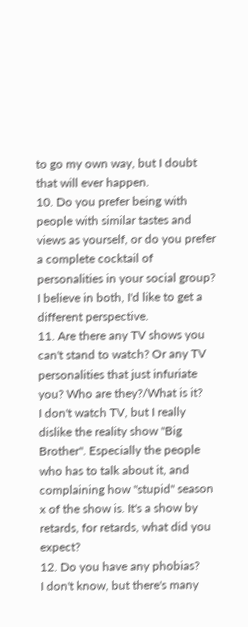to go my own way, but I doubt that will ever happen.
10. Do you prefer being with people with similar tastes and views as yourself, or do you prefer a complete cocktail of personalities in your social group?
I believe in both, I'd like to get a different perspective.
11. Are there any TV shows you can't stand to watch? Or any TV personalities that just infuriate you? Who are they?/What is it?
I don't watch TV, but I really dislike the reality show "Big Brother". Especially the people who has to talk about it, and complaining how "stupid" season x of the show is. It's a show by retards, for retards, what did you expect?
12. Do you have any phobias?
I don't know, but there's many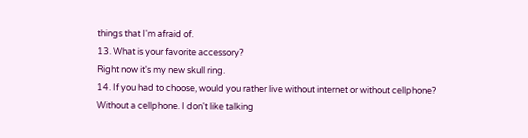things that I'm afraid of.
13. What is your favorite accessory?
Right now it's my new skull ring.
14. If you had to choose, would you rather live without internet or without cellphone?
Without a cellphone. I don't like talking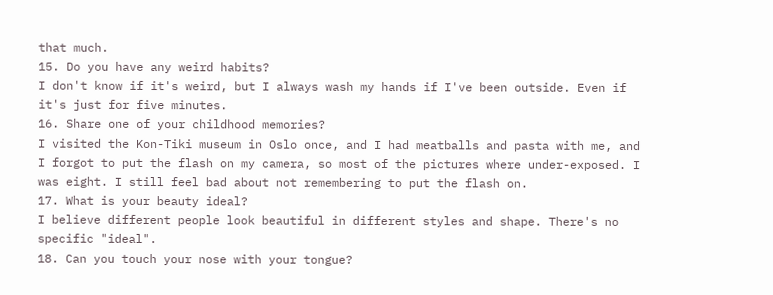that much.
15. Do you have any weird habits?
I don't know if it's weird, but I always wash my hands if I've been outside. Even if it's just for five minutes.
16. Share one of your childhood memories?
I visited the Kon-Tiki museum in Oslo once, and I had meatballs and pasta with me, and I forgot to put the flash on my camera, so most of the pictures where under-exposed. I was eight. I still feel bad about not remembering to put the flash on.
17. What is your beauty ideal?
I believe different people look beautiful in different styles and shape. There's no specific "ideal".
18. Can you touch your nose with your tongue?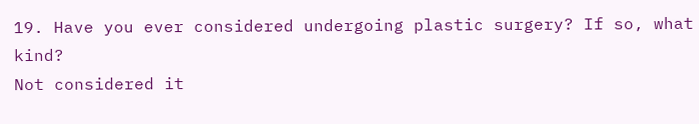19. Have you ever considered undergoing plastic surgery? If so, what kind?
Not considered it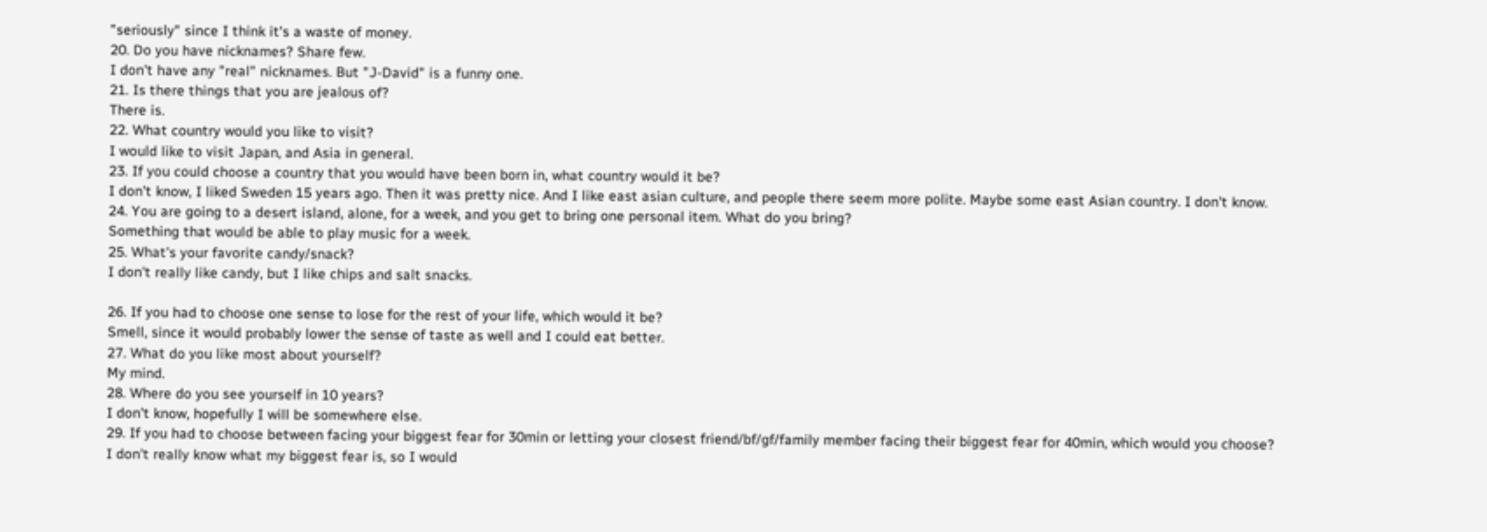"seriously" since I think it's a waste of money.
20. Do you have nicknames? Share few.
I don't have any "real" nicknames. But "J-David" is a funny one.
21. Is there things that you are jealous of?
There is.
22. What country would you like to visit?
I would like to visit Japan, and Asia in general.
23. If you could choose a country that you would have been born in, what country would it be?
I don't know, I liked Sweden 15 years ago. Then it was pretty nice. And I like east asian culture, and people there seem more polite. Maybe some east Asian country. I don't know.
24. You are going to a desert island, alone, for a week, and you get to bring one personal item. What do you bring?
Something that would be able to play music for a week.
25. What's your favorite candy/snack?
I don't really like candy, but I like chips and salt snacks.

26. If you had to choose one sense to lose for the rest of your life, which would it be?
Smell, since it would probably lower the sense of taste as well and I could eat better.
27. What do you like most about yourself?
My mind.
28. Where do you see yourself in 10 years?
I don't know, hopefully I will be somewhere else.
29. If you had to choose between facing your biggest fear for 30min or letting your closest friend/bf/gf/family member facing their biggest fear for 40min, which would you choose?
I don't really know what my biggest fear is, so I would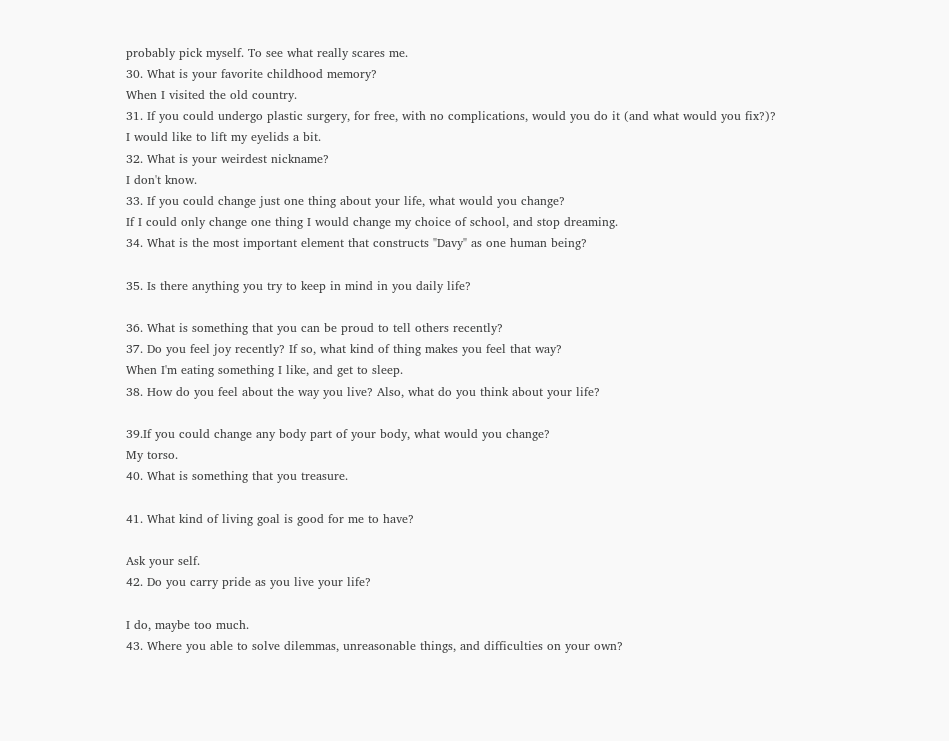probably pick myself. To see what really scares me.
30. What is your favorite childhood memory?
When I visited the old country.
31. If you could undergo plastic surgery, for free, with no complications, would you do it (and what would you fix?)?
I would like to lift my eyelids a bit.
32. What is your weirdest nickname?
I don't know.
33. If you could change just one thing about your life, what would you change?
If I could only change one thing I would change my choice of school, and stop dreaming.
34. What is the most important element that constructs "Davy" as one human being?

35. Is there anything you try to keep in mind in you daily life?

36. What is something that you can be proud to tell others recently?
37. Do you feel joy recently? If so, what kind of thing makes you feel that way?
When I'm eating something I like, and get to sleep.
38. How do you feel about the way you live? Also, what do you think about your life?

39.If you could change any body part of your body, what would you change?
My torso.
40. What is something that you treasure.

41. What kind of living goal is good for me to have?

Ask your self.
42. Do you carry pride as you live your life?

I do, maybe too much.
43. Where you able to solve dilemmas, unreasonable things, and difficulties on your own?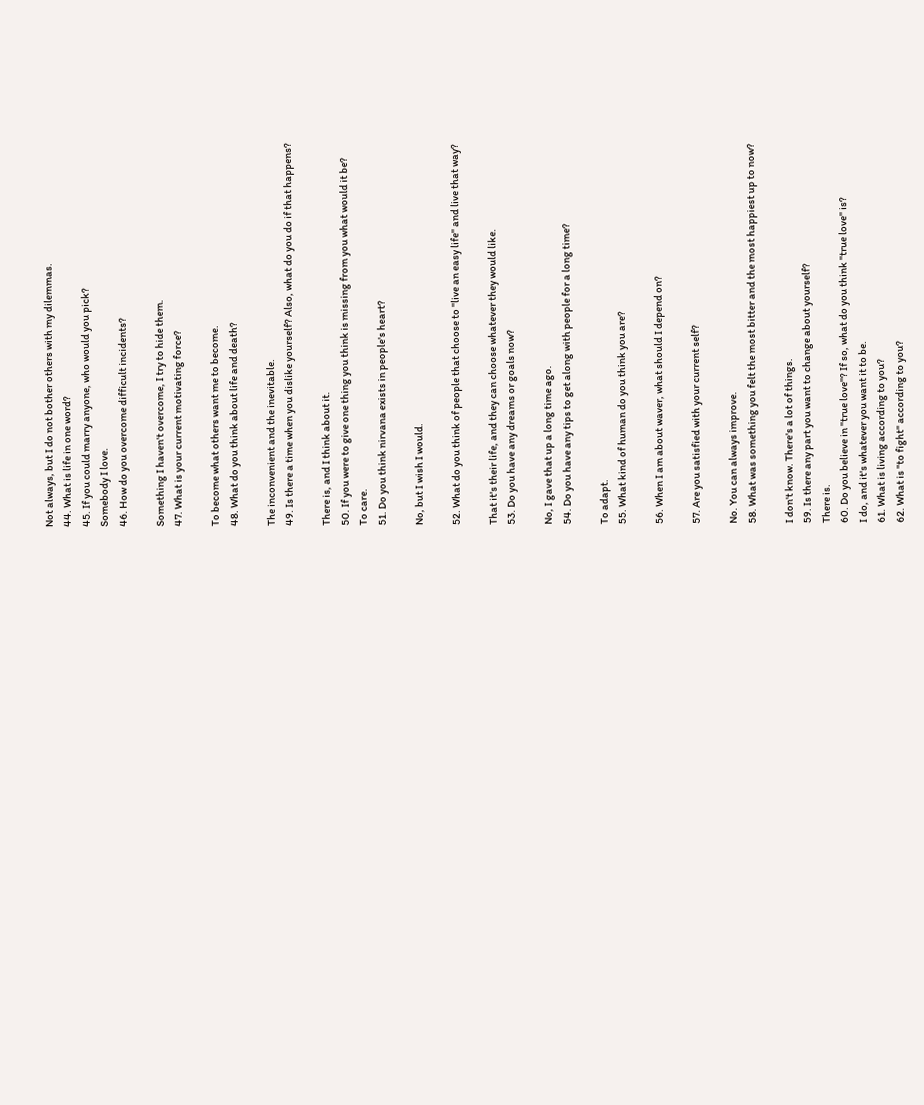Not always, but I do not bother others with my dilemmas.
44. What is life in one word?
45. If you could marry anyone, who would you pick?
Somebody I love.
46. How do you overcome difficult incidents?

Something I haven't overcome, I try to hide them.
47. What is your current motivating force?

To become what others want me to become.
48. What do you think about life and death?

The inconvenient and the inevitable.
49. Is there a time when you dislike yourself? Also, what do you do if that happens?

There is, and I think about it.
50. If you were to give one thing you think is missing from you what would it be?
To care.
51. Do you think nirvana exists in people's heart?

No, but I wish I would.

52. What do you think of people that choose to "live an easy life" and live that way?

That it's their life, and they can choose whatever they would like.
53. Do you have any dreams or goals now?

No, I gave that up a long time ago.
54. Do you have any tips to get along with people for a long time?

To adapt.
55. What kind of human do you think you are?

56. When I am about waver, what should I depend on?

57. Are you satisfied with your current self?

No. You can always improve.
58. What was something you felt the most bitter and the most happiest up to now?

I don't know. There's a lot of things.
59. Is there any part you want to change about yourself?
There is.
60. Do you believe in "true love"? If so, what do you think "true love" is?
I do, and it's whatever you want it to be.
61. What is living according to you?
62. What is "to fight" according to you?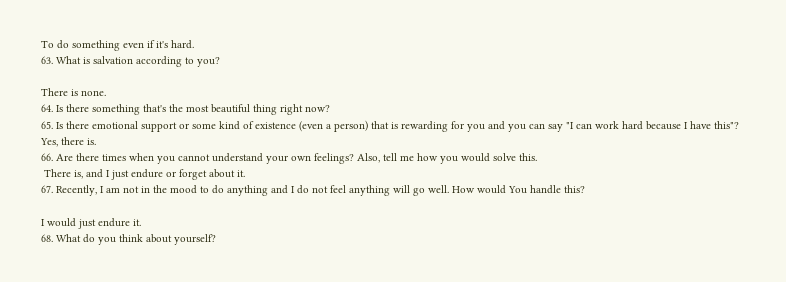To do something even if it's hard.
63. What is salvation according to you?

There is none.
64. Is there something that's the most beautiful thing right now?
65. Is there emotional support or some kind of existence (even a person) that is rewarding for you and you can say "I can work hard because I have this"?
Yes, there is.
66. Are there times when you cannot understand your own feelings? Also, tell me how you would solve this.
 There is, and I just endure or forget about it.
67. Recently, I am not in the mood to do anything and I do not feel anything will go well. How would You handle this?

I would just endure it.
68. What do you think about yourself?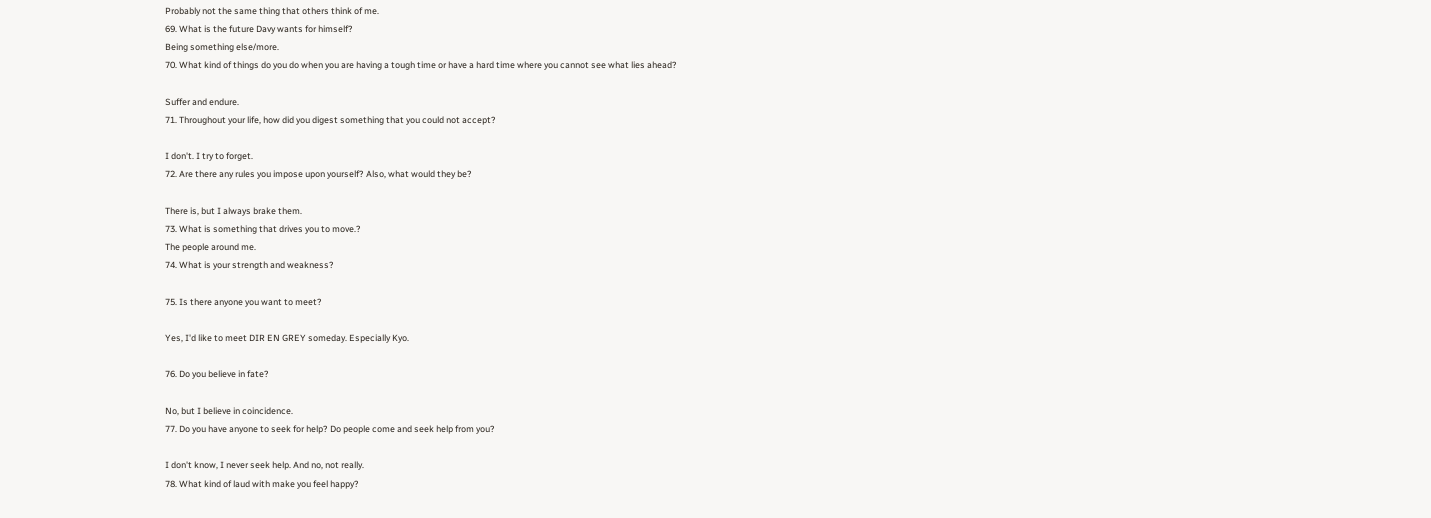Probably not the same thing that others think of me.
69. What is the future Davy wants for himself?
Being something else/more.
70. What kind of things do you do when you are having a tough time or have a hard time where you cannot see what lies ahead?

Suffer and endure.
71. Throughout your life, how did you digest something that you could not accept?

I don't. I try to forget.
72. Are there any rules you impose upon yourself? Also, what would they be?

There is, but I always brake them.
73. What is something that drives you to move.?
The people around me.
74. What is your strength and weakness?

75. Is there anyone you want to meet?

Yes, I'd like to meet DIR EN GREY someday. Especially Kyo.

76. Do you believe in fate?

No, but I believe in coincidence.
77. Do you have anyone to seek for help? Do people come and seek help from you?

I don't know, I never seek help. And no, not really.
78. What kind of laud with make you feel happy?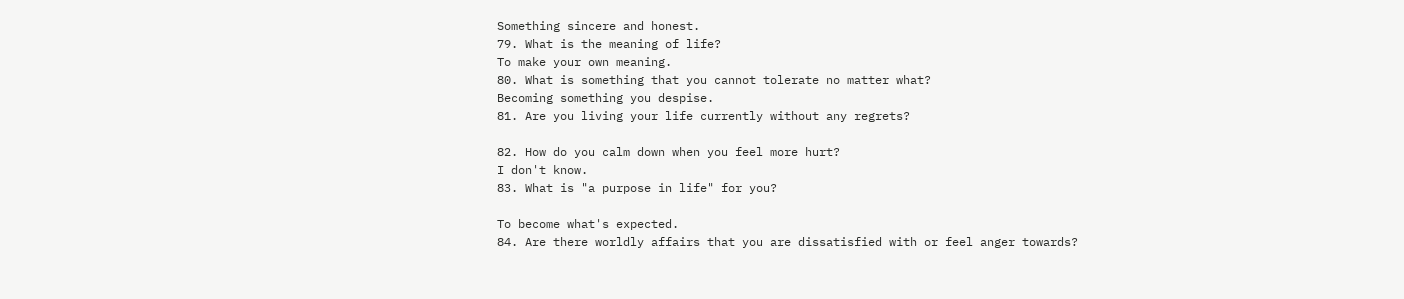Something sincere and honest.
79. What is the meaning of life?
To make your own meaning.
80. What is something that you cannot tolerate no matter what?
Becoming something you despise.
81. Are you living your life currently without any regrets?

82. How do you calm down when you feel more hurt?
I don't know.
83. What is "a purpose in life" for you?

To become what's expected.
84. Are there worldly affairs that you are dissatisfied with or feel anger towards?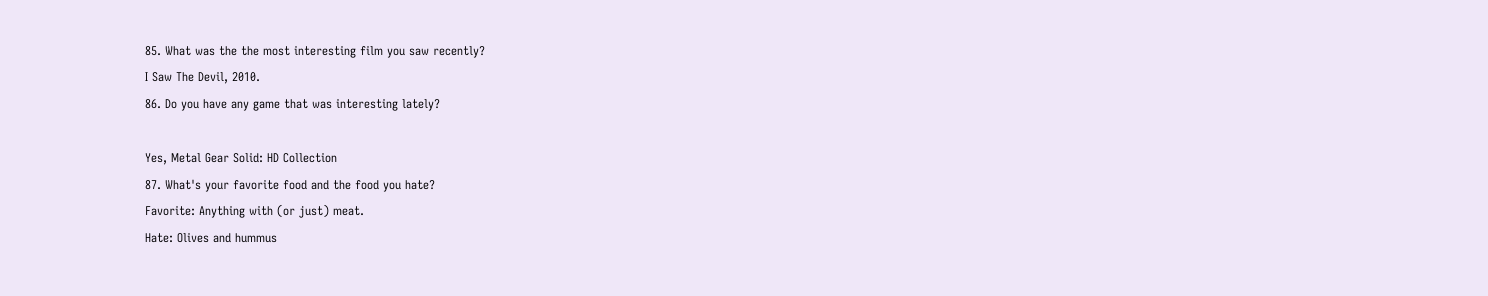85. What was the the most interesting film you saw recently?
I Saw The Devil, 2010.
86. Do you have any game that was interesting lately?

Yes, Metal Gear Solid: HD Collection
87. What's your favorite food and the food you hate?
Favorite: Anything with (or just) meat.
Hate: Olives and hummus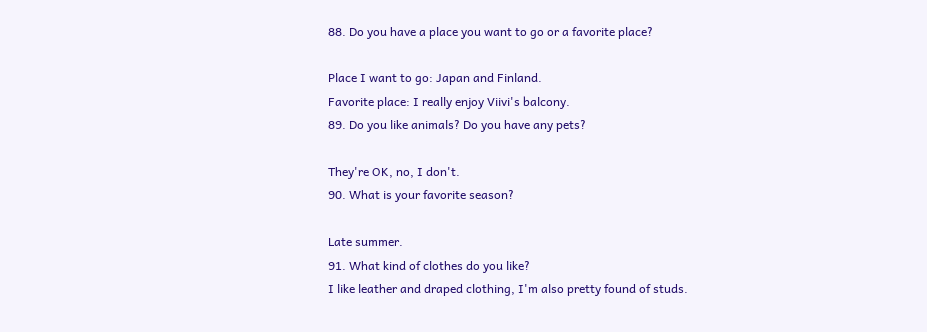88. Do you have a place you want to go or a favorite place?

Place I want to go: Japan and Finland.
Favorite place: I really enjoy Viivi's balcony.
89. Do you like animals? Do you have any pets?

They're OK, no, I don't.
90. What is your favorite season?

Late summer.
91. What kind of clothes do you like?
I like leather and draped clothing, I'm also pretty found of studs.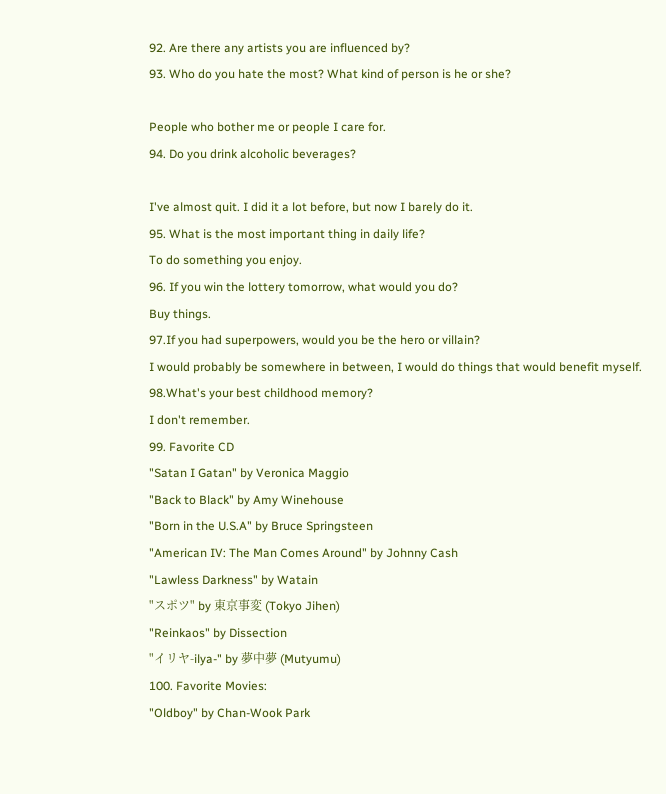92. Are there any artists you are influenced by?
93. Who do you hate the most? What kind of person is he or she?

People who bother me or people I care for.
94. Do you drink alcoholic beverages?

I've almost quit. I did it a lot before, but now I barely do it.
95. What is the most important thing in daily life?
To do something you enjoy.
96. If you win the lottery tomorrow, what would you do?
Buy things.
97.If you had superpowers, would you be the hero or villain?
I would probably be somewhere in between, I would do things that would benefit myself.
98.What's your best childhood memory?
I don't remember.
99. Favorite CD
"Satan I Gatan" by Veronica Maggio
"Back to Black" by Amy Winehouse
"Born in the U.S.A" by Bruce Springsteen
"American IV: The Man Comes Around" by Johnny Cash
"Lawless Darkness" by Watain
"スポツ" by 東京事変 (Tokyo Jihen)
"Reinkaos" by Dissection
"イリヤ-ilya-" by 夢中夢 (Mutyumu)
100. Favorite Movies:
"Oldboy" by Chan-Wook Park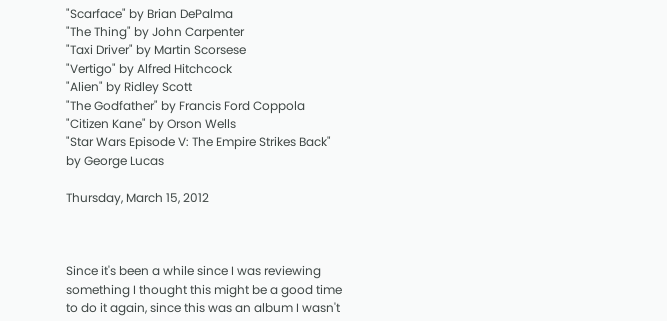"Scarface" by Brian DePalma
"The Thing" by John Carpenter
"Taxi Driver" by Martin Scorsese
"Vertigo" by Alfred Hitchcock
"Alien" by Ridley Scott
"The Godfather" by Francis Ford Coppola
"Citizen Kane" by Orson Wells
"Star Wars Episode V: The Empire Strikes Back" by George Lucas

Thursday, March 15, 2012



Since it's been a while since I was reviewing something I thought this might be a good time to do it again, since this was an album I wasn't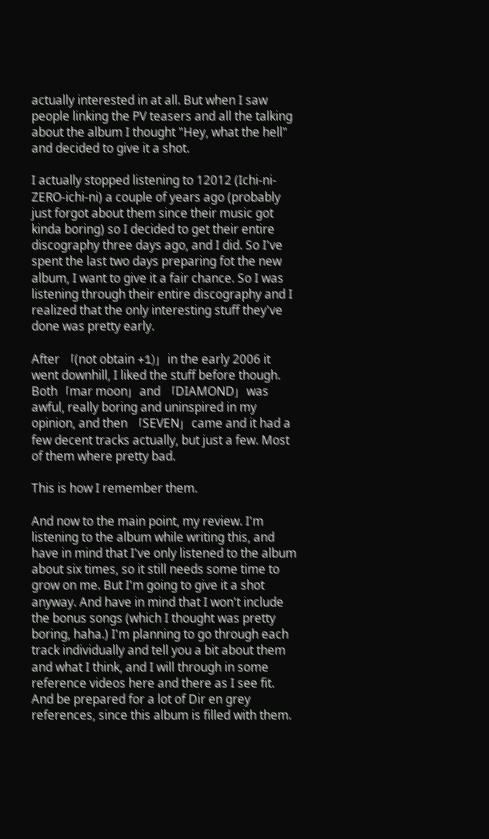actually interested in at all. But when I saw people linking the PV teasers and all the talking about the album I thought "Hey, what the hell" and decided to give it a shot.

I actually stopped listening to 12012 (Ichi-ni-ZERO-ichi-ni) a couple of years ago (probably just forgot about them since their music got kinda boring) so I decided to get their entire discography three days ago, and I did. So I've spent the last two days preparing fot the new album, I want to give it a fair chance. So I was listening through their entire discography and I realized that the only interesting stuff they've done was pretty early.

After 「(not obtain +1)」in the early 2006 it went downhill, I liked the stuff before though. Both「mar moon」and 「DIAMOND」was awful, really boring and uninspired in my opinion, and then 「SEVEN」came and it had a few decent tracks actually, but just a few. Most of them where pretty bad.

This is how I remember them.

And now to the main point, my review. I'm listening to the album while writing this, and have in mind that I've only listened to the album about six times, so it still needs some time to grow on me. But I'm going to give it a shot anyway. And have in mind that I won't include the bonus songs (which I thought was pretty boring, haha.) I'm planning to go through each track individually and tell you a bit about them and what I think, and I will through in some reference videos here and there as I see fit. And be prepared for a lot of Dir en grey references, since this album is filled with them.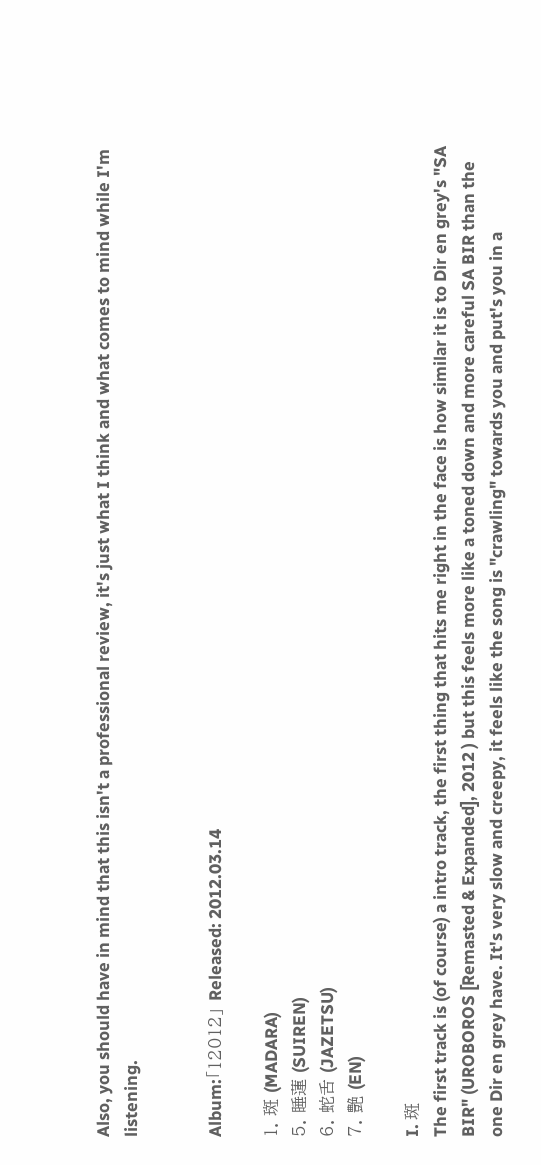Also, you should have in mind that this isn't a professional review, it's just what I think and what comes to mind while I'm listening.


Album:「12012」 Released: 2012.03.14

1. 斑 (MADARA)
5. 睡蓮 (SUIREN)
6. 蛇舌 (JAZETSU)
7. 艶 (EN)

I. 斑
The first track is (of course) a intro track, the first thing that hits me right in the face is how similar it is to Dir en grey's "SA BIR" (UROBOROS [Remasted & Expanded], 2012 ) but this feels more like a toned down and more careful SA BIR than the one Dir en grey have. It's very slow and creepy, it feels like the song is "crawling" towards you and put's you in a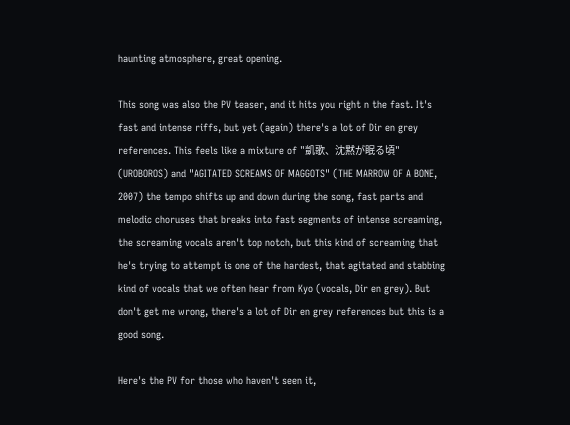haunting atmosphere, great opening.

This song was also the PV teaser, and it hits you right n the fast. It's fast and intense riffs, but yet (again) there's a lot of Dir en grey references. This feels like a mixture of "凱歌、沈黙が眠る頃" (UROBOROS) and "AGITATED SCREAMS OF MAGGOTS" (THE MARROW OF A BONE, 2007) the tempo shifts up and down during the song, fast parts and melodic choruses that breaks into fast segments of intense screaming, the screaming vocals aren't top notch, but this kind of screaming that he's trying to attempt is one of the hardest, that agitated and stabbing kind of vocals that we often hear from Kyo (vocals, Dir en grey). But don't get me wrong, there's a lot of Dir en grey references but this is a good song.

Here's the PV for those who haven't seen it,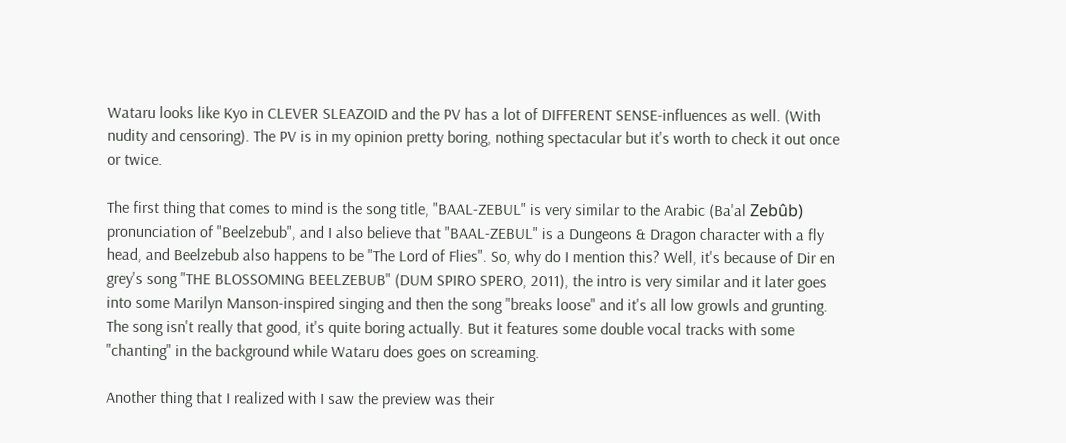Wataru looks like Kyo in CLEVER SLEAZOID and the PV has a lot of DIFFERENT SENSE-influences as well. (With nudity and censoring). The PV is in my opinion pretty boring, nothing spectacular but it's worth to check it out once or twice.

The first thing that comes to mind is the song title, "BAAL-ZEBUL" is very similar to the Arabic (Ba'al Zebûb) pronunciation of "Beelzebub", and I also believe that "BAAL-ZEBUL" is a Dungeons & Dragon character with a fly head, and Beelzebub also happens to be "The Lord of Flies". So, why do I mention this? Well, it's because of Dir en grey's song "THE BLOSSOMING BEELZEBUB" (DUM SPIRO SPERO, 2011), the intro is very similar and it later goes into some Marilyn Manson-inspired singing and then the song "breaks loose" and it's all low growls and grunting. The song isn't really that good, it's quite boring actually. But it features some double vocal tracks with some "chanting" in the background while Wataru does goes on screaming.

Another thing that I realized with I saw the preview was their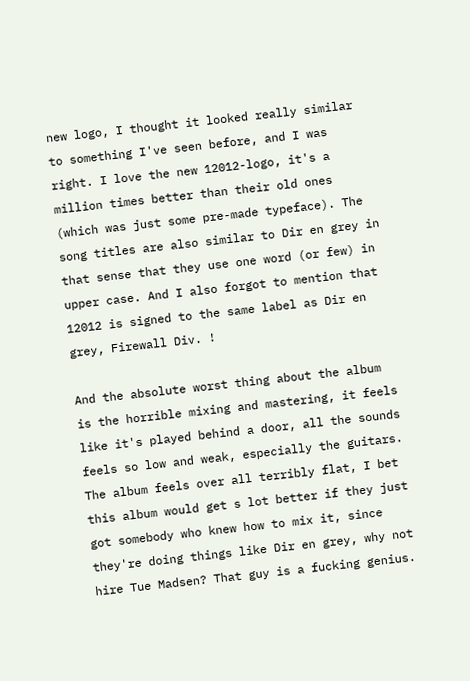new logo, I thought it looked really similar to something I've seen before, and I was right. I love the new 12012-logo, it's a million times better than their old ones (which was just some pre-made typeface). The song titles are also similar to Dir en grey in that sense that they use one word (or few) in upper case. And I also forgot to mention that 12012 is signed to the same label as Dir en grey, Firewall Div. !

And the absolute worst thing about the album is the horrible mixing and mastering, it feels like it's played behind a door, all the sounds feels so low and weak, especially the guitars. The album feels over all terribly flat, I bet this album would get s lot better if they just got somebody who knew how to mix it, since they're doing things like Dir en grey, why not hire Tue Madsen? That guy is a fucking genius.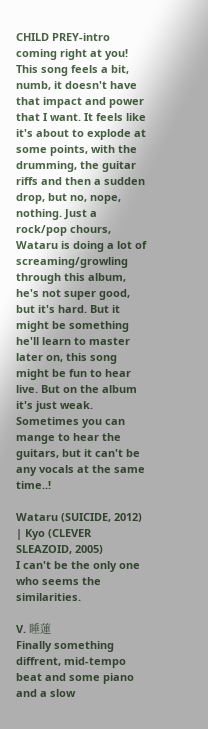CHILD PREY-intro coming right at you! This song feels a bit, numb, it doesn't have that impact and power that I want. It feels like it's about to explode at some points, with the drumming, the guitar riffs and then a sudden drop, but no, nope, nothing. Just a rock/pop chours, Wataru is doing a lot of screaming/growling through this album, he's not super good, but it's hard. But it might be something he'll learn to master later on, this song might be fun to hear live. But on the album it's just weak. Sometimes you can mange to hear the guitars, but it can't be any vocals at the same time..!

Wataru (SUICIDE, 2012) | Kyo (CLEVER SLEAZOID, 2005)
I can't be the only one who seems the similarities.

V. 睡蓮
Finally something diffrent, mid-tempo beat and some piano and a slow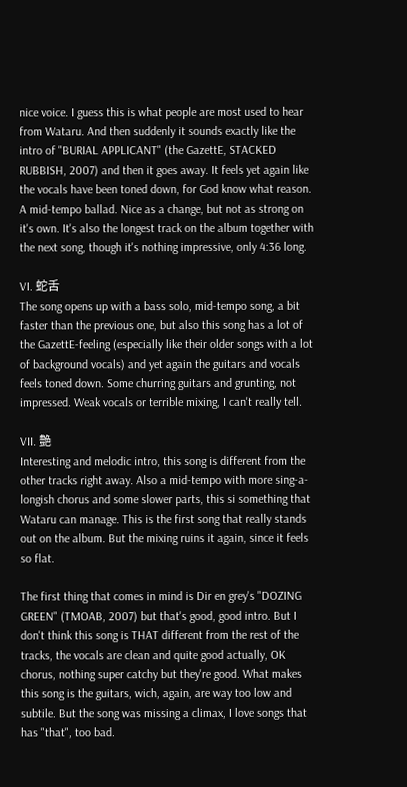nice voice. I guess this is what people are most used to hear from Wataru. And then suddenly it sounds exactly like the intro of "BURIAL APPLICANT" (the GazettE, STACKED RUBBISH, 2007) and then it goes away. It feels yet again like the vocals have been toned down, for God know what reason. A mid-tempo ballad. Nice as a change, but not as strong on it's own. It's also the longest track on the album together with the next song, though it's nothing impressive, only 4:36 long.

VI. 蛇舌
The song opens up with a bass solo, mid-tempo song, a bit faster than the previous one, but also this song has a lot of the GazettE-feeling (especially like their older songs with a lot of background vocals) and yet again the guitars and vocals feels toned down. Some churring guitars and grunting, not impressed. Weak vocals or terrible mixing, I can't really tell.

VII. 艶
Interesting and melodic intro, this song is different from the other tracks right away. Also a mid-tempo with more sing-a-longish chorus and some slower parts, this si something that Wataru can manage. This is the first song that really stands out on the album. But the mixing ruins it again, since it feels so flat.

The first thing that comes in mind is Dir en grey's "DOZING GREEN" (TMOAB, 2007) but that's good, good intro. But I don't think this song is THAT different from the rest of the tracks, the vocals are clean and quite good actually, OK chorus, nothing super catchy but they're good. What makes this song is the guitars, wich, again, are way too low and subtile. But the song was missing a climax, I love songs that has "that", too bad.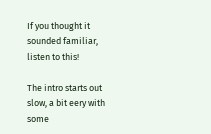If you thought it sounded familiar, listen to this!

The intro starts out slow, a bit eery with some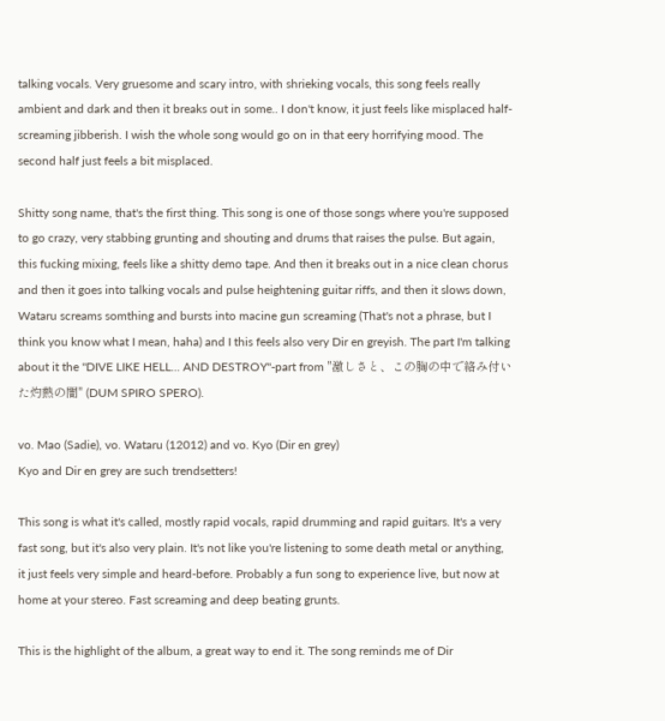talking vocals. Very gruesome and scary intro, with shrieking vocals, this song feels really ambient and dark and then it breaks out in some.. I don't know, it just feels like misplaced half-screaming jibberish. I wish the whole song would go on in that eery horrifying mood. The second half just feels a bit misplaced.

Shitty song name, that's the first thing. This song is one of those songs where you're supposed to go crazy, very stabbing grunting and shouting and drums that raises the pulse. But again, this fucking mixing, feels like a shitty demo tape. And then it breaks out in a nice clean chorus and then it goes into talking vocals and pulse heightening guitar riffs, and then it slows down, Wataru screams somthing and bursts into macine gun screaming (That's not a phrase, but I think you know what I mean, haha) and I this feels also very Dir en greyish. The part I'm talking about it the "DIVE LIKE HELL... AND DESTROY"-part from "激しさと、この胸の中で絡み付いた灼熱の闇" (DUM SPIRO SPERO).

vo. Mao (Sadie), vo. Wataru (12012) and vo. Kyo (Dir en grey)
Kyo and Dir en grey are such trendsetters!

This song is what it's called, mostly rapid vocals, rapid drumming and rapid guitars. It's a very fast song, but it's also very plain. It's not like you're listening to some death metal or anything, it just feels very simple and heard-before. Probably a fun song to experience live, but now at home at your stereo. Fast screaming and deep beating grunts.

This is the highlight of the album, a great way to end it. The song reminds me of Dir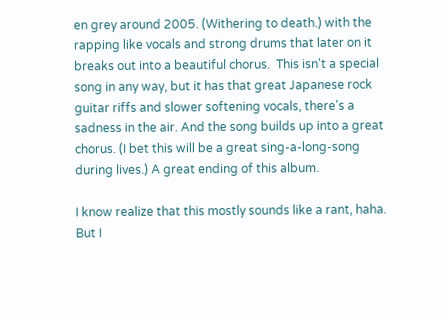en grey around 2005. (Withering to death.) with the rapping like vocals and strong drums that later on it breaks out into a beautiful chorus.  This isn't a special song in any way, but it has that great Japanese rock guitar riffs and slower softening vocals, there's a sadness in the air. And the song builds up into a great chorus. (I bet this will be a great sing-a-long-song during lives.) A great ending of this album.

I know realize that this mostly sounds like a rant, haha. But I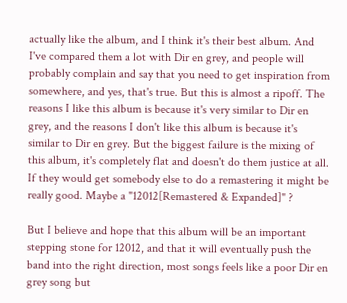actually like the album, and I think it's their best album. And I've compared them a lot with Dir en grey, and people will probably complain and say that you need to get inspiration from somewhere, and yes, that's true. But this is almost a ripoff. The reasons I like this album is because it's very similar to Dir en grey, and the reasons I don't like this album is because it's similar to Dir en grey. But the biggest failure is the mixing of this album, it's completely flat and doesn't do them justice at all. If they would get somebody else to do a remastering it might be really good. Maybe a "12012[Remastered & Expanded]" ?

But I believe and hope that this album will be an important stepping stone for 12012, and that it will eventually push the band into the right direction, most songs feels like a poor Dir en grey song but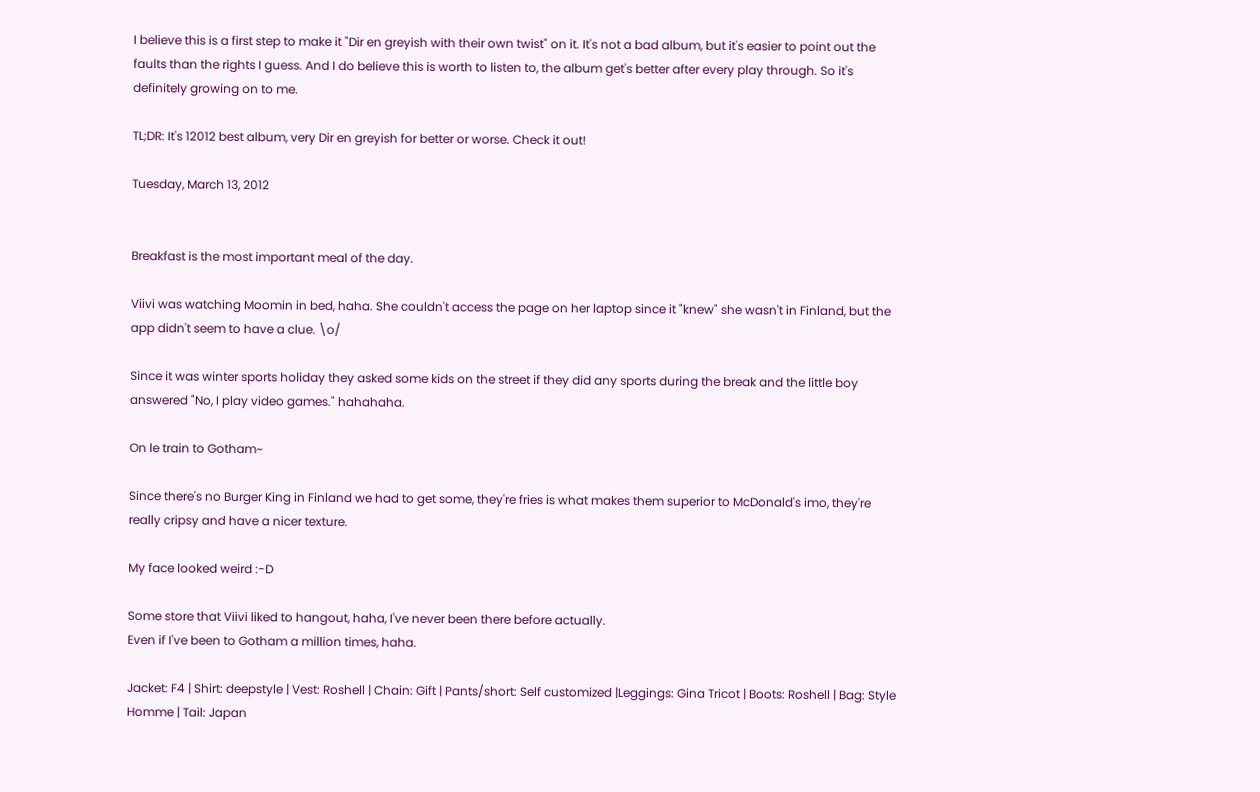I believe this is a first step to make it "Dir en greyish with their own twist" on it. It's not a bad album, but it's easier to point out the faults than the rights I guess. And I do believe this is worth to listen to, the album get's better after every play through. So it's definitely growing on to me.

TL;DR: It's 12012 best album, very Dir en greyish for better or worse. Check it out!

Tuesday, March 13, 2012


Breakfast is the most important meal of the day.

Viivi was watching Moomin in bed, haha. She couldn't access the page on her laptop since it "knew" she wasn't in Finland, but the app didn't seem to have a clue. \o/

Since it was winter sports holiday they asked some kids on the street if they did any sports during the break and the little boy answered "No, I play video games." hahahaha.

On le train to Gotham~

Since there's no Burger King in Finland we had to get some, they're fries is what makes them superior to McDonald's imo, they're really cripsy and have a nicer texture.

My face looked weird :-D

Some store that Viivi liked to hangout, haha, I've never been there before actually.
Even if I've been to Gotham a million times, haha.

Jacket: F4 | Shirt: deepstyle | Vest: Roshell | Chain: Gift | Pants/short: Self customized |Leggings: Gina Tricot | Boots: Roshell | Bag: Style Homme | Tail: Japan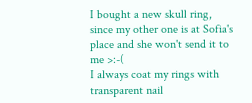I bought a new skull ring, since my other one is at Sofia's place and she won't send it to me >:-(
I always coat my rings with transparent nail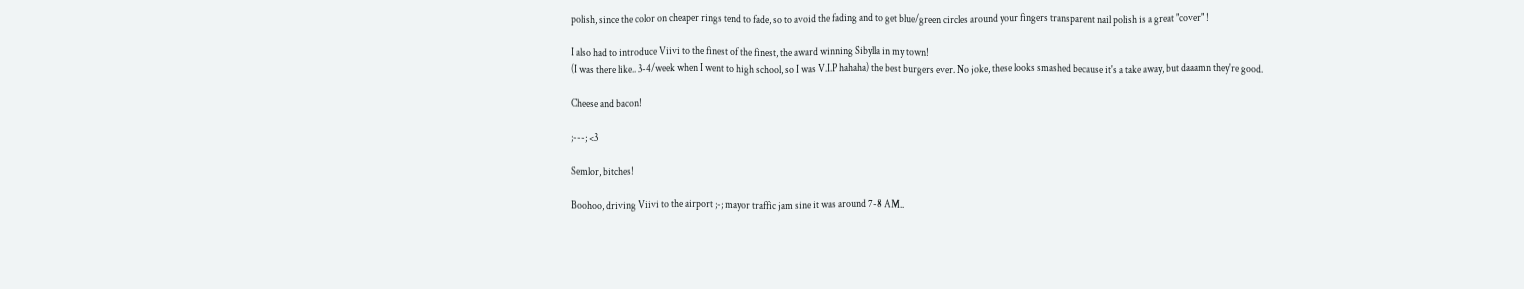polish, since the color on cheaper rings tend to fade, so to avoid the fading and to get blue/green circles around your fingers transparent nail polish is a great "cover" !

I also had to introduce Viivi to the finest of the finest, the award winning Sibylla in my town!
(I was there like.. 3-4/week when I went to high school, so I was V.I.P hahaha) the best burgers ever. No joke, these looks smashed because it's a take away, but daaamn they're good.

Cheese and bacon!

;---; <3

Semlor, bitches!

Boohoo, driving Viivi to the airport ;-; mayor traffic jam sine it was around 7-8 AM..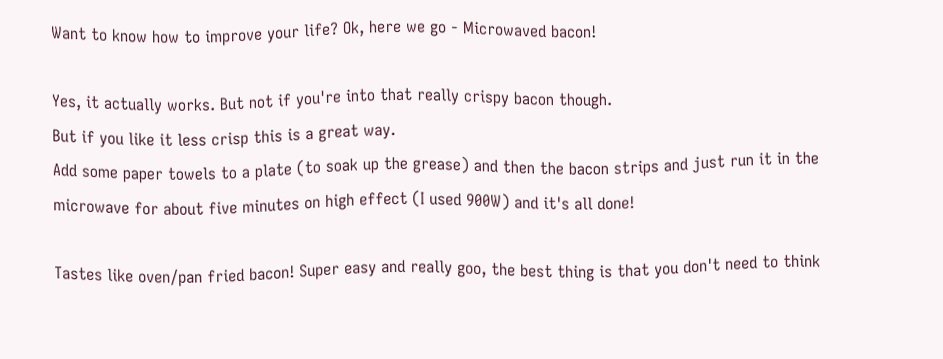Want to know how to improve your life? Ok, here we go - Microwaved bacon!

Yes, it actually works. But not if you're into that really crispy bacon though.
But if you like it less crisp this is a great way.
Add some paper towels to a plate (to soak up the grease) and then the bacon strips and just run it in the microwave for about five minutes on high effect (I used 900W) and it's all done!

Tastes like oven/pan fried bacon! Super easy and really goo, the best thing is that you don't need to think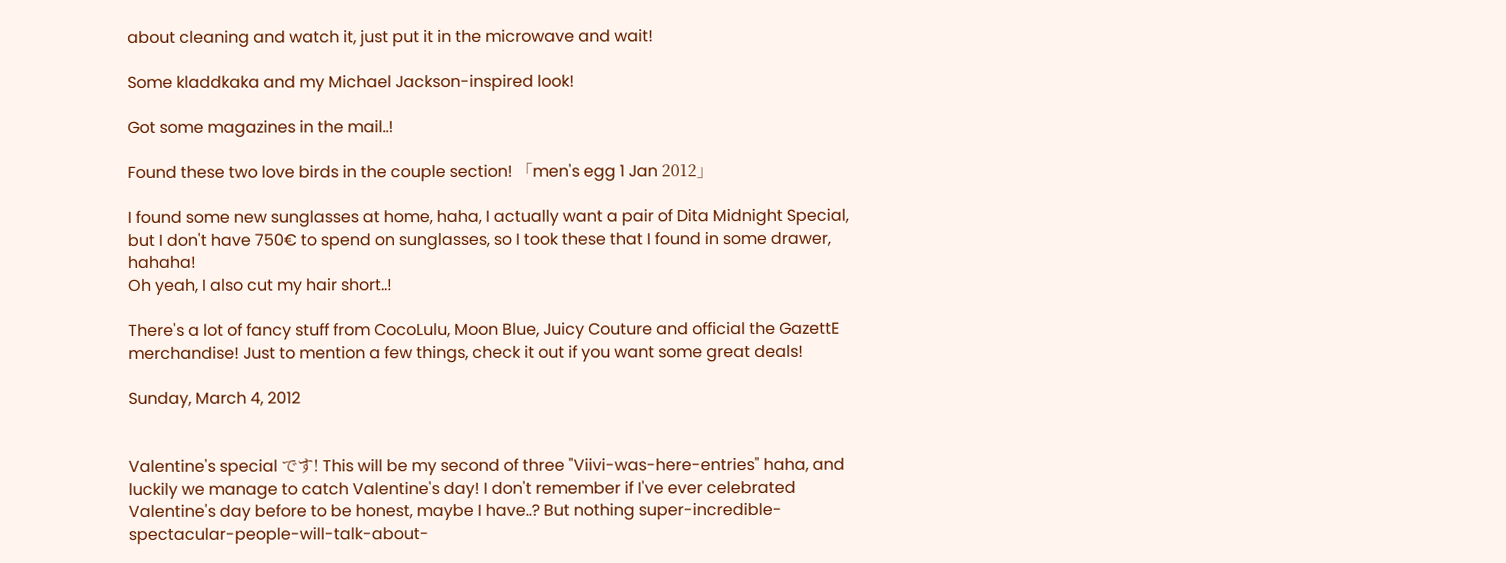about cleaning and watch it, just put it in the microwave and wait!

Some kladdkaka and my Michael Jackson-inspired look!

Got some magazines in the mail..!

Found these two love birds in the couple section! 「men's egg 1 Jan 2012」

I found some new sunglasses at home, haha, I actually want a pair of Dita Midnight Special, but I don't have 750€ to spend on sunglasses, so I took these that I found in some drawer, hahaha!
Oh yeah, I also cut my hair short..!

There's a lot of fancy stuff from CocoLulu, Moon Blue, Juicy Couture and official the GazettE merchandise! Just to mention a few things, check it out if you want some great deals!

Sunday, March 4, 2012


Valentine's special です! This will be my second of three "Viivi-was-here-entries" haha, and luckily we manage to catch Valentine's day! I don't remember if I've ever celebrated Valentine's day before to be honest, maybe I have..? But nothing super-incredible-spectacular-people-will-talk-about-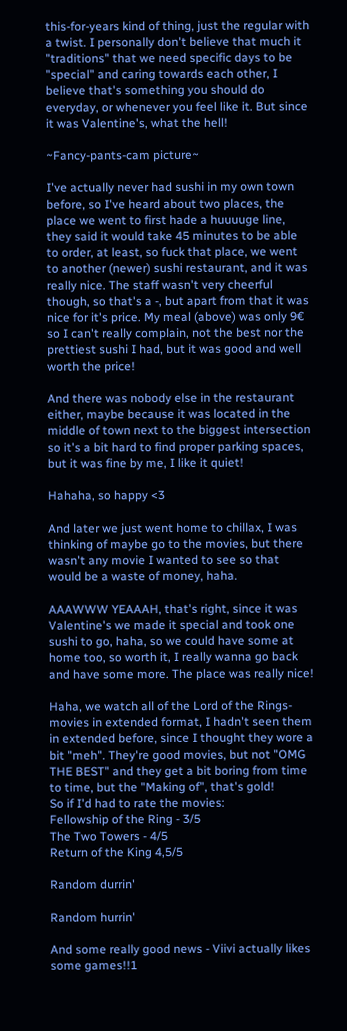this-for-years kind of thing, just the regular with a twist. I personally don't believe that much it "traditions" that we need specific days to be "special" and caring towards each other, I believe that's something you should do everyday, or whenever you feel like it. But since it was Valentine's, what the hell!

~Fancy-pants-cam picture~

I've actually never had sushi in my own town before, so I've heard about two places, the place we went to first hade a huuuuge line, they said it would take 45 minutes to be able to order, at least, so fuck that place, we went to another (newer) sushi restaurant, and it was really nice. The staff wasn't very cheerful though, so that's a -, but apart from that it was nice for it's price. My meal (above) was only 9€ so I can't really complain, not the best nor the prettiest sushi I had, but it was good and well worth the price!

And there was nobody else in the restaurant either, maybe because it was located in the middle of town next to the biggest intersection so it's a bit hard to find proper parking spaces, but it was fine by me, I like it quiet!

Hahaha, so happy <3

And later we just went home to chillax, I was thinking of maybe go to the movies, but there wasn't any movie I wanted to see so that would be a waste of money, haha.

AAAWWW YEAAAH, that's right, since it was Valentine's we made it special and took one sushi to go, haha, so we could have some at home too, so worth it, I really wanna go back and have some more. The place was really nice!

Haha, we watch all of the Lord of the Rings-movies in extended format, I hadn't seen them in extended before, since I thought they wore a bit "meh". They're good movies, but not "OMG THE BEST" and they get a bit boring from time to time, but the "Making of", that's gold!
So if I'd had to rate the movies:
Fellowship of the Ring - 3/5
The Two Towers - 4/5
Return of the King 4,5/5

Random durrin'

Random hurrin'

And some really good news - Viivi actually likes some games!!1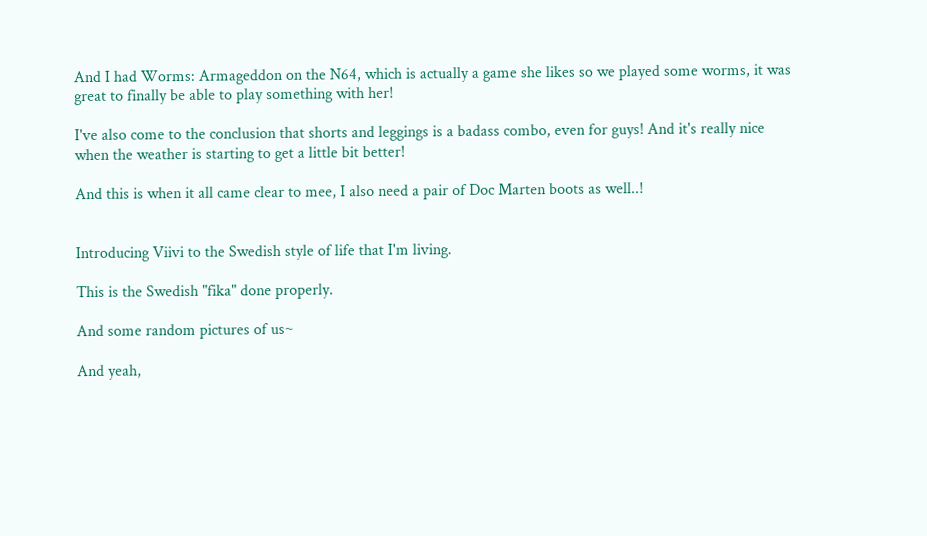And I had Worms: Armageddon on the N64, which is actually a game she likes so we played some worms, it was great to finally be able to play something with her!

I've also come to the conclusion that shorts and leggings is a badass combo, even for guys! And it's really nice when the weather is starting to get a little bit better!

And this is when it all came clear to mee, I also need a pair of Doc Marten boots as well..!


Introducing Viivi to the Swedish style of life that I'm living.

This is the Swedish "fika" done properly.

And some random pictures of us~

And yeah,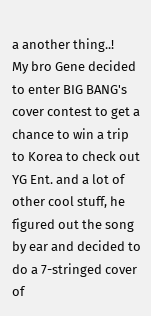a another thing..!
My bro Gene decided to enter BIG BANG's cover contest to get a chance to win a trip to Korea to check out YG Ent. and a lot of other cool stuff, he figured out the song by ear and decided to do a 7-stringed cover of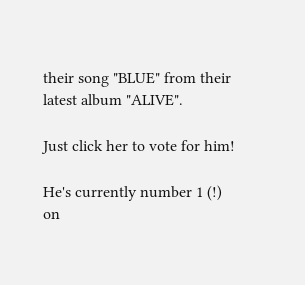their song "BLUE" from their latest album "ALIVE".

Just click her to vote for him!

He's currently number 1 (!) on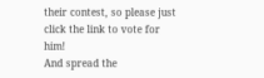their contest, so please just click the link to vote for him!
And spread the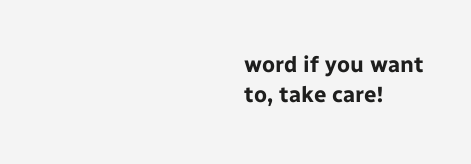word if you want to, take care!